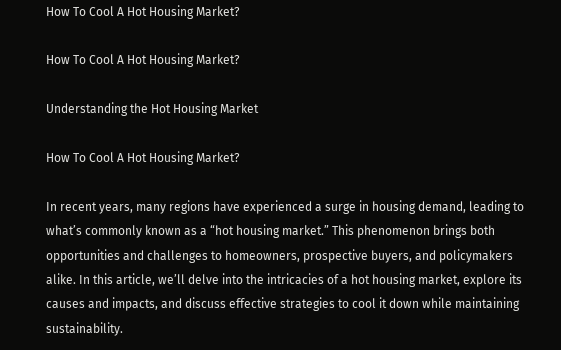How To Cool A Hot Housing Market?

How To Cool A Hot Housing Market?

Understanding the Hot Housing Market

How To Cool A Hot Housing Market?

In recent years, many regions have experienced a surge in housing demand, leading to what’s commonly known as a “hot housing market.” This phenomenon brings both opportunities and challenges to homeowners, prospective buyers, and policymakers alike. In this article, we’ll delve into the intricacies of a hot housing market, explore its causes and impacts, and discuss effective strategies to cool it down while maintaining sustainability.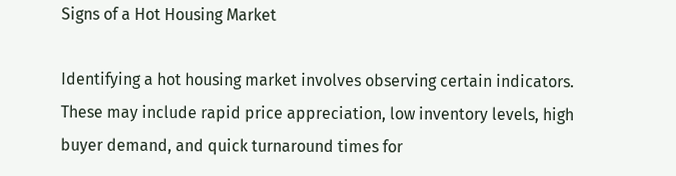Signs of a Hot Housing Market

Identifying a hot housing market involves observing certain indicators. These may include rapid price appreciation, low inventory levels, high buyer demand, and quick turnaround times for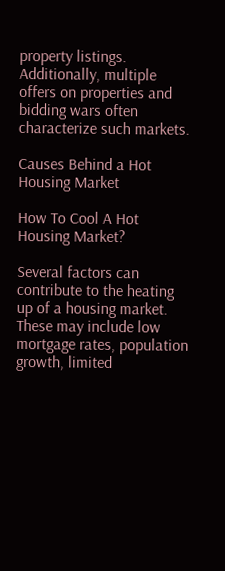property listings. Additionally, multiple offers on properties and bidding wars often characterize such markets.

Causes Behind a Hot Housing Market

How To Cool A Hot Housing Market?

Several factors can contribute to the heating up of a housing market. These may include low mortgage rates, population growth, limited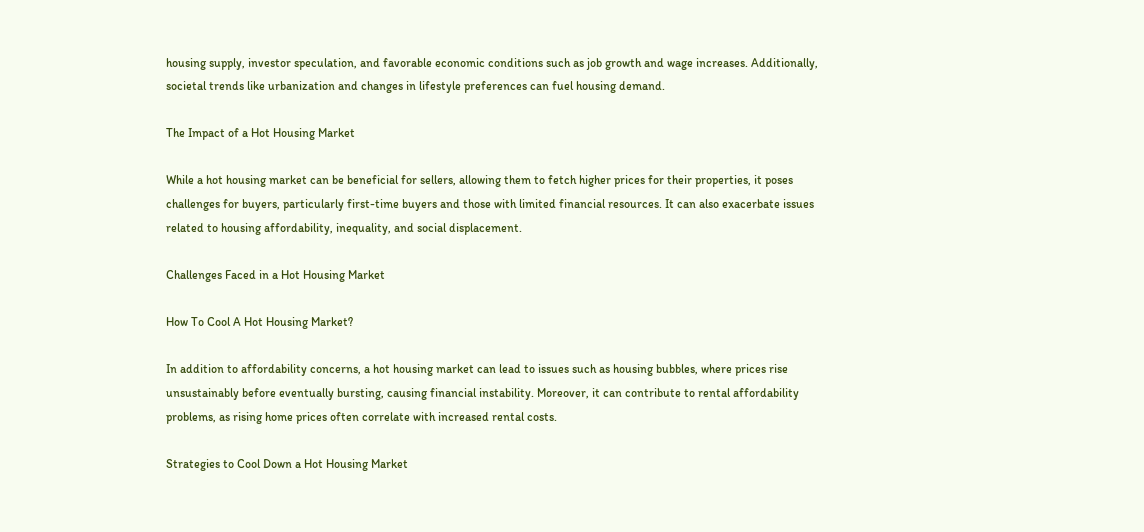housing supply, investor speculation, and favorable economic conditions such as job growth and wage increases. Additionally, societal trends like urbanization and changes in lifestyle preferences can fuel housing demand.

The Impact of a Hot Housing Market

While a hot housing market can be beneficial for sellers, allowing them to fetch higher prices for their properties, it poses challenges for buyers, particularly first-time buyers and those with limited financial resources. It can also exacerbate issues related to housing affordability, inequality, and social displacement.

Challenges Faced in a Hot Housing Market

How To Cool A Hot Housing Market?

In addition to affordability concerns, a hot housing market can lead to issues such as housing bubbles, where prices rise unsustainably before eventually bursting, causing financial instability. Moreover, it can contribute to rental affordability problems, as rising home prices often correlate with increased rental costs.

Strategies to Cool Down a Hot Housing Market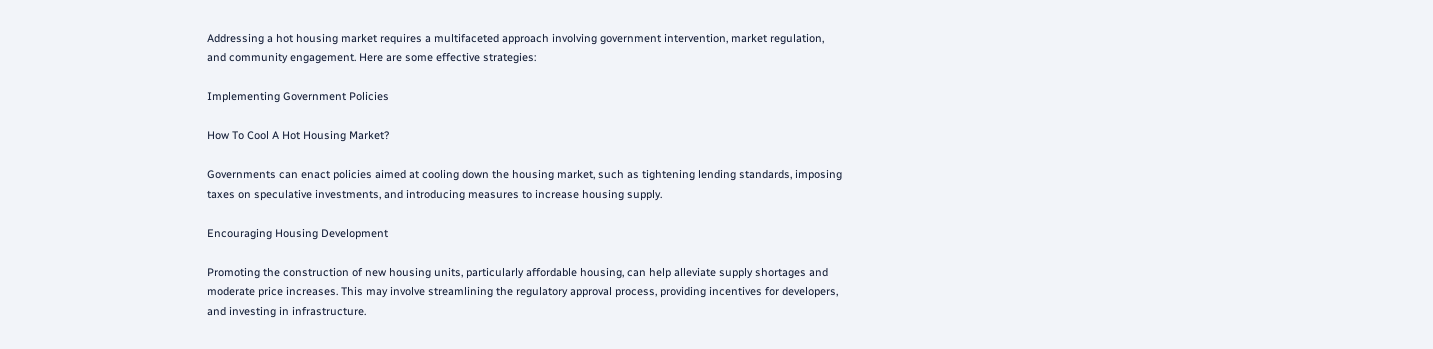Addressing a hot housing market requires a multifaceted approach involving government intervention, market regulation, and community engagement. Here are some effective strategies:

Implementing Government Policies

How To Cool A Hot Housing Market?

Governments can enact policies aimed at cooling down the housing market, such as tightening lending standards, imposing taxes on speculative investments, and introducing measures to increase housing supply.

Encouraging Housing Development

Promoting the construction of new housing units, particularly affordable housing, can help alleviate supply shortages and moderate price increases. This may involve streamlining the regulatory approval process, providing incentives for developers, and investing in infrastructure.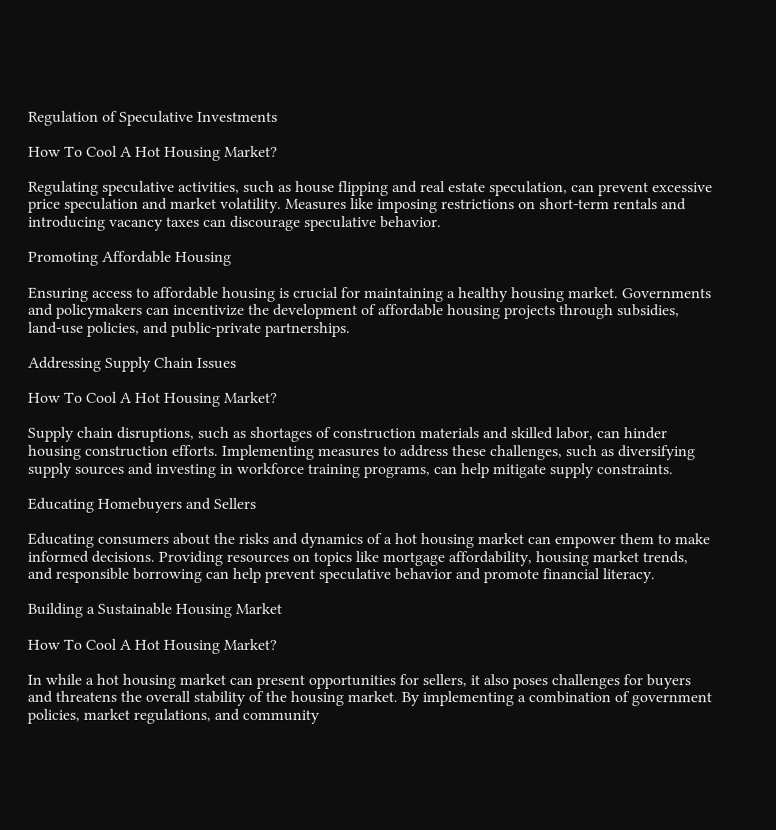Regulation of Speculative Investments

How To Cool A Hot Housing Market?

Regulating speculative activities, such as house flipping and real estate speculation, can prevent excessive price speculation and market volatility. Measures like imposing restrictions on short-term rentals and introducing vacancy taxes can discourage speculative behavior.

Promoting Affordable Housing

Ensuring access to affordable housing is crucial for maintaining a healthy housing market. Governments and policymakers can incentivize the development of affordable housing projects through subsidies, land-use policies, and public-private partnerships.

Addressing Supply Chain Issues

How To Cool A Hot Housing Market?

Supply chain disruptions, such as shortages of construction materials and skilled labor, can hinder housing construction efforts. Implementing measures to address these challenges, such as diversifying supply sources and investing in workforce training programs, can help mitigate supply constraints.

Educating Homebuyers and Sellers

Educating consumers about the risks and dynamics of a hot housing market can empower them to make informed decisions. Providing resources on topics like mortgage affordability, housing market trends, and responsible borrowing can help prevent speculative behavior and promote financial literacy.

Building a Sustainable Housing Market

How To Cool A Hot Housing Market?

In while a hot housing market can present opportunities for sellers, it also poses challenges for buyers and threatens the overall stability of the housing market. By implementing a combination of government policies, market regulations, and community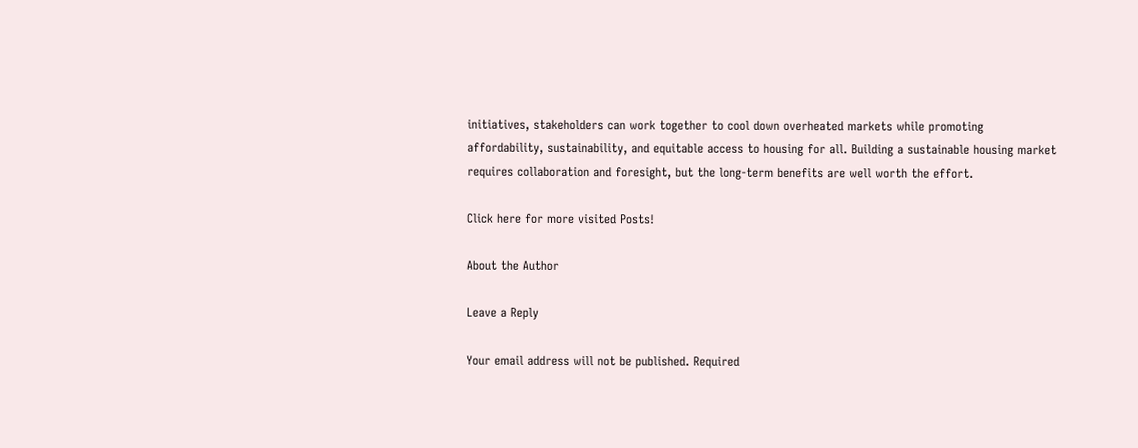initiatives, stakeholders can work together to cool down overheated markets while promoting affordability, sustainability, and equitable access to housing for all. Building a sustainable housing market requires collaboration and foresight, but the long-term benefits are well worth the effort.

Click here for more visited Posts!

About the Author

Leave a Reply

Your email address will not be published. Required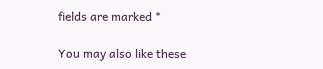fields are marked *

You may also like these